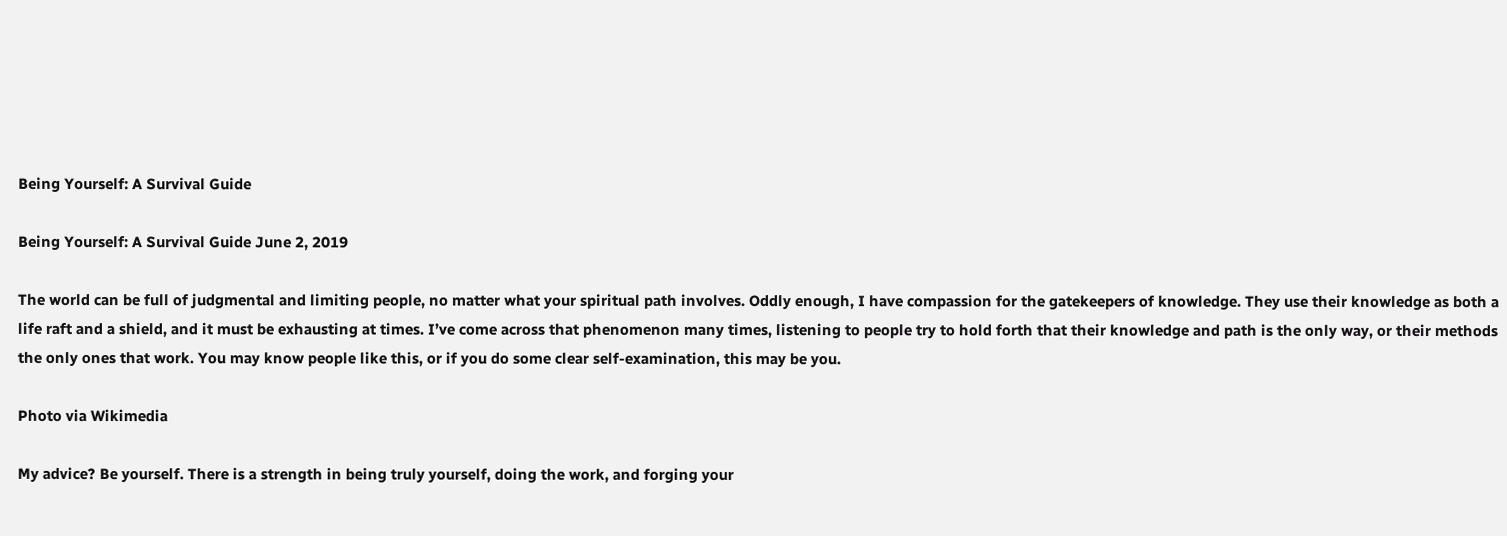Being Yourself: A Survival Guide

Being Yourself: A Survival Guide June 2, 2019

The world can be full of judgmental and limiting people, no matter what your spiritual path involves. Oddly enough, I have compassion for the gatekeepers of knowledge. They use their knowledge as both a life raft and a shield, and it must be exhausting at times. I’ve come across that phenomenon many times, listening to people try to hold forth that their knowledge and path is the only way, or their methods the only ones that work. You may know people like this, or if you do some clear self-examination, this may be you.

Photo via Wikimedia

My advice? Be yourself. There is a strength in being truly yourself, doing the work, and forging your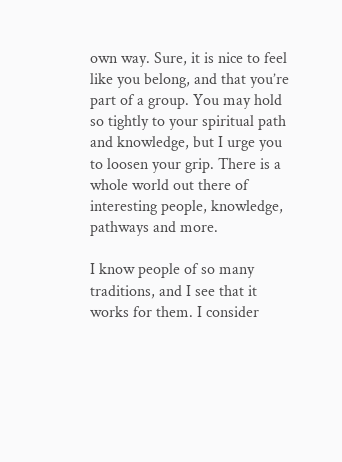own way. Sure, it is nice to feel like you belong, and that you’re part of a group. You may hold so tightly to your spiritual path and knowledge, but I urge you to loosen your grip. There is a whole world out there of interesting people, knowledge, pathways and more.

I know people of so many traditions, and I see that it works for them. I consider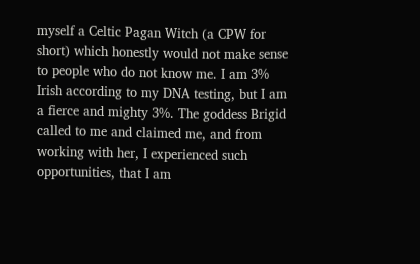myself a Celtic Pagan Witch (a CPW for short) which honestly would not make sense to people who do not know me. I am 3% Irish according to my DNA testing, but I am a fierce and mighty 3%. The goddess Brigid called to me and claimed me, and from working with her, I experienced such opportunities, that I am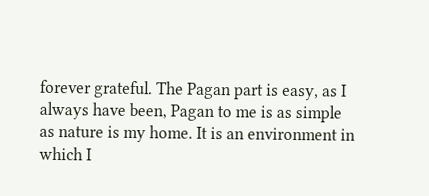forever grateful. The Pagan part is easy, as I always have been, Pagan to me is as simple as nature is my home. It is an environment in which I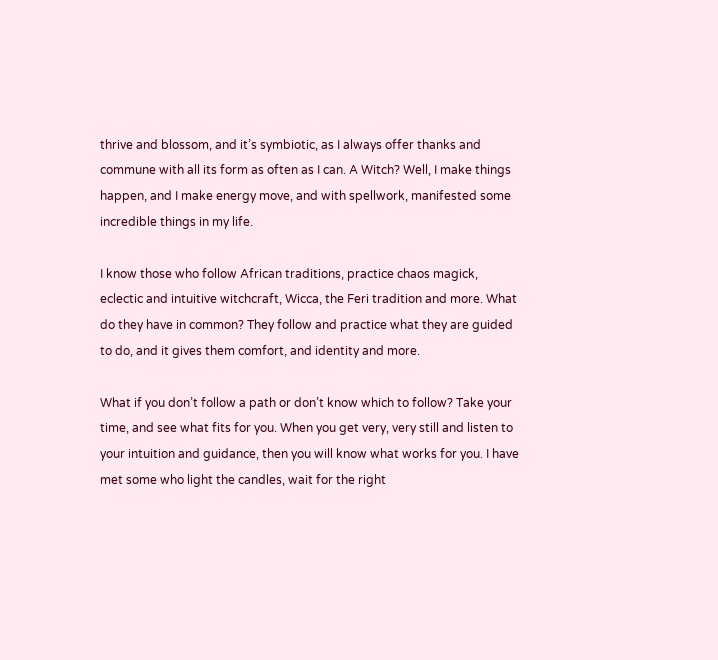thrive and blossom, and it’s symbiotic, as I always offer thanks and commune with all its form as often as I can. A Witch? Well, I make things happen, and I make energy move, and with spellwork, manifested some incredible things in my life.

I know those who follow African traditions, practice chaos magick, eclectic and intuitive witchcraft, Wicca, the Feri tradition and more. What do they have in common? They follow and practice what they are guided to do, and it gives them comfort, and identity and more.

What if you don’t follow a path or don’t know which to follow? Take your time, and see what fits for you. When you get very, very still and listen to your intuition and guidance, then you will know what works for you. I have  met some who light the candles, wait for the right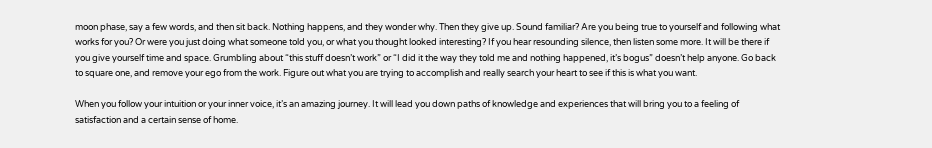moon phase, say a few words, and then sit back. Nothing happens, and they wonder why. Then they give up. Sound familiar? Are you being true to yourself and following what works for you? Or were you just doing what someone told you, or what you thought looked interesting? If you hear resounding silence, then listen some more. It will be there if you give yourself time and space. Grumbling about “this stuff doesn’t work” or “I did it the way they told me and nothing happened, it’s bogus” doesn’t help anyone. Go back to square one, and remove your ego from the work. Figure out what you are trying to accomplish and really search your heart to see if this is what you want.

When you follow your intuition or your inner voice, it’s an amazing journey. It will lead you down paths of knowledge and experiences that will bring you to a feeling of satisfaction and a certain sense of home.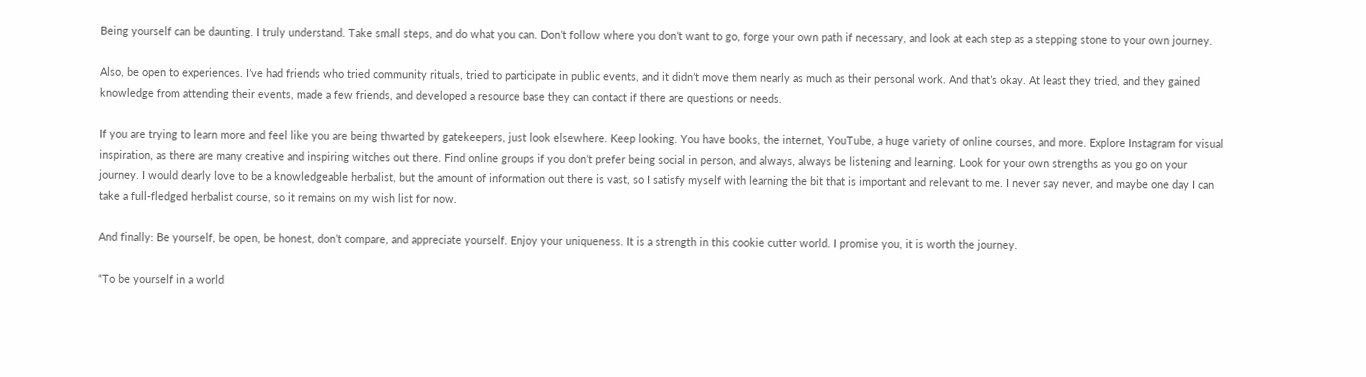Being yourself can be daunting. I truly understand. Take small steps, and do what you can. Don’t follow where you don’t want to go, forge your own path if necessary, and look at each step as a stepping stone to your own journey.

Also, be open to experiences. I’ve had friends who tried community rituals, tried to participate in public events, and it didn’t move them nearly as much as their personal work. And that’s okay. At least they tried, and they gained knowledge from attending their events, made a few friends, and developed a resource base they can contact if there are questions or needs.

If you are trying to learn more and feel like you are being thwarted by gatekeepers, just look elsewhere. Keep looking. You have books, the internet, YouTube, a huge variety of online courses, and more. Explore Instagram for visual inspiration, as there are many creative and inspiring witches out there. Find online groups if you don’t prefer being social in person, and always, always be listening and learning. Look for your own strengths as you go on your journey. I would dearly love to be a knowledgeable herbalist, but the amount of information out there is vast, so I satisfy myself with learning the bit that is important and relevant to me. I never say never, and maybe one day I can take a full-fledged herbalist course, so it remains on my wish list for now.

And finally: Be yourself, be open, be honest, don’t compare, and appreciate yourself. Enjoy your uniqueness. It is a strength in this cookie cutter world. I promise you, it is worth the journey.

“To be yourself in a world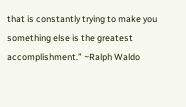that is constantly trying to make you something else is the greatest accomplishment.” ~Ralph Waldo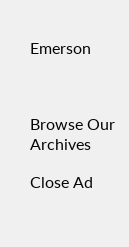Emerson



Browse Our Archives

Close Ad